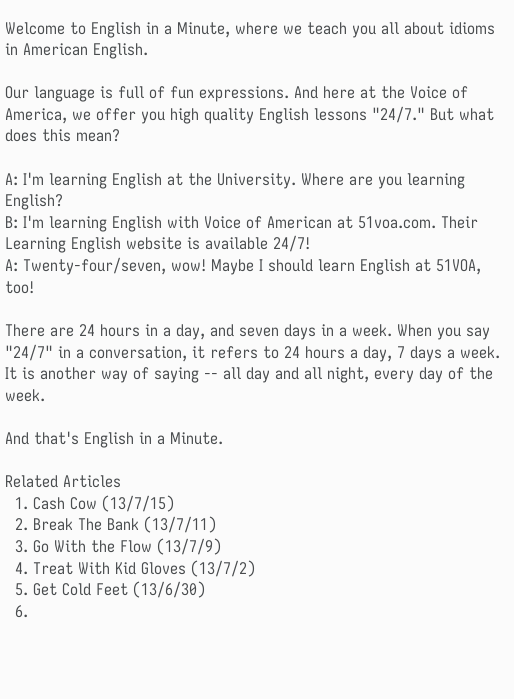Welcome to English in a Minute, where we teach you all about idioms in American English.

Our language is full of fun expressions. And here at the Voice of America, we offer you high quality English lessons "24/7." But what does this mean?

A: I'm learning English at the University. Where are you learning English?
B: I'm learning English with Voice of American at 51voa.com. Their Learning English website is available 24/7!
A: Twenty-four/seven, wow! Maybe I should learn English at 51VOA, too!

There are 24 hours in a day, and seven days in a week. When you say "24/7" in a conversation, it refers to 24 hours a day, 7 days a week. It is another way of saying -- all day and all night, every day of the week.

And that's English in a Minute.

Related Articles
  1. Cash Cow (13/7/15)
  2. Break The Bank (13/7/11)
  3. Go With the Flow (13/7/9)
  4. Treat With Kid Gloves (13/7/2)
  5. Get Cold Feet (13/6/30)
  6.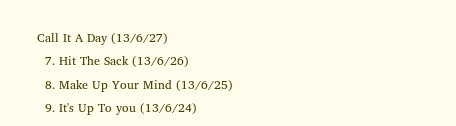Call It A Day (13/6/27)
  7. Hit The Sack (13/6/26)
  8. Make Up Your Mind (13/6/25)
  9. It's Up To you (13/6/24)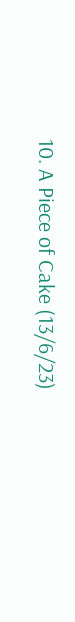10. A Piece of Cake (13/6/23)